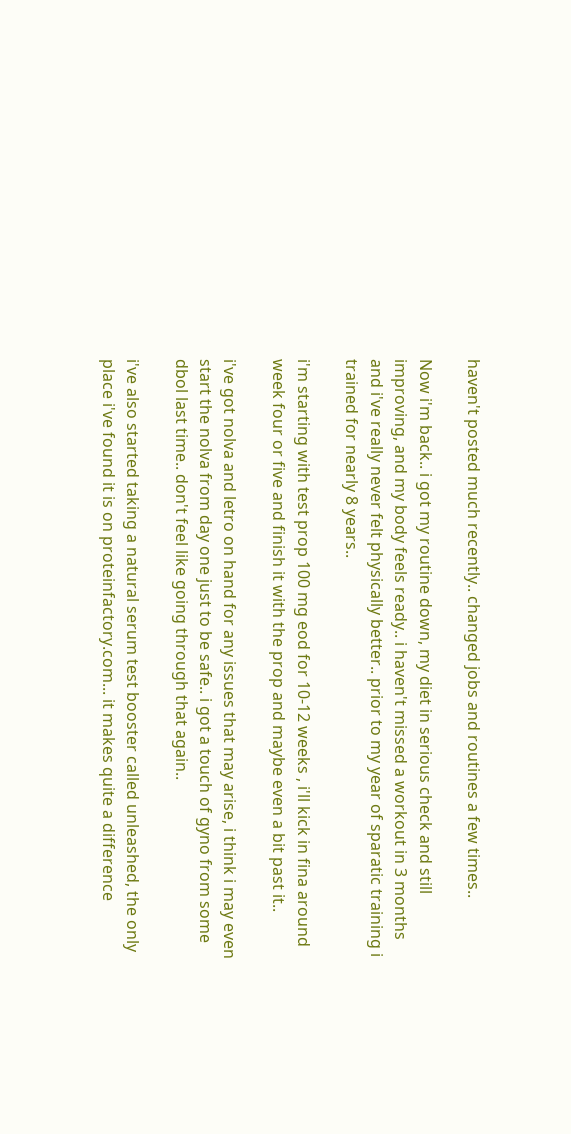haven't posted much recently.. changed jobs and routines a few times..

Now i'm back.. i got my routine down, my diet in serious check and still improving, and my body feels ready.. i haven't missed a workout in 3 months and i've really never felt physically better.. prior to my year of sparatic training i trained for nearly 8 years..

i'm starting with test prop 100 mg eod for 10-12 weeks , i'll kick in fina around week four or five and finish it with the prop and maybe even a bit past it..

i've got nolva and letro on hand for any issues that may arise, i think i may even start the nolva from day one just to be safe.. i got a touch of gyno from some dbol last time.. don't feel like going through that again..

i've also started taking a natural serum test booster called unleashed, the only place i've found it is on proteinfactory.com... it makes quite a difference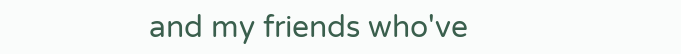and my friends who've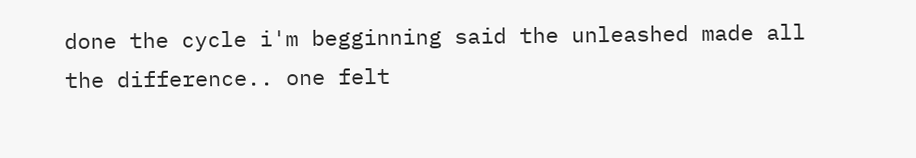done the cycle i'm begginning said the unleashed made all the difference.. one felt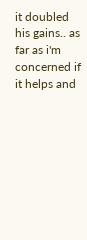it doubled his gains.. as far as i'm concerned if it helps and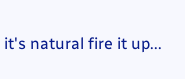it's natural fire it up...